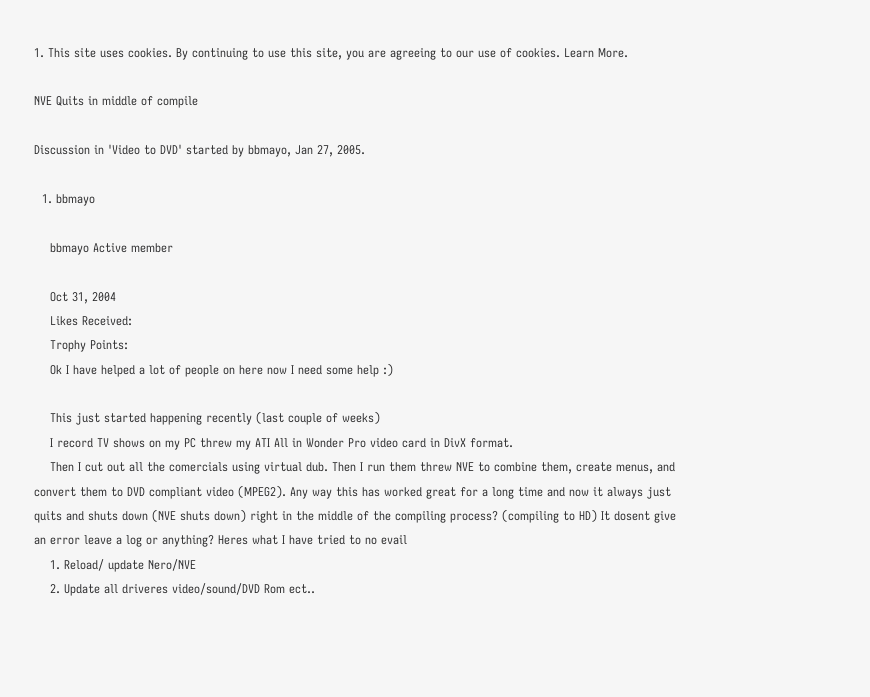1. This site uses cookies. By continuing to use this site, you are agreeing to our use of cookies. Learn More.

NVE Quits in middle of compile

Discussion in 'Video to DVD' started by bbmayo, Jan 27, 2005.

  1. bbmayo

    bbmayo Active member

    Oct 31, 2004
    Likes Received:
    Trophy Points:
    Ok I have helped a lot of people on here now I need some help :)

    This just started happening recently (last couple of weeks)
    I record TV shows on my PC threw my ATI All in Wonder Pro video card in DivX format.
    Then I cut out all the comercials using virtual dub. Then I run them threw NVE to combine them, create menus, and convert them to DVD compliant video (MPEG2). Any way this has worked great for a long time and now it always just quits and shuts down (NVE shuts down) right in the middle of the compiling process? (compiling to HD) It dosent give an error leave a log or anything? Heres what I have tried to no evail
    1. Reload/ update Nero/NVE
    2. Update all driveres video/sound/DVD Rom ect..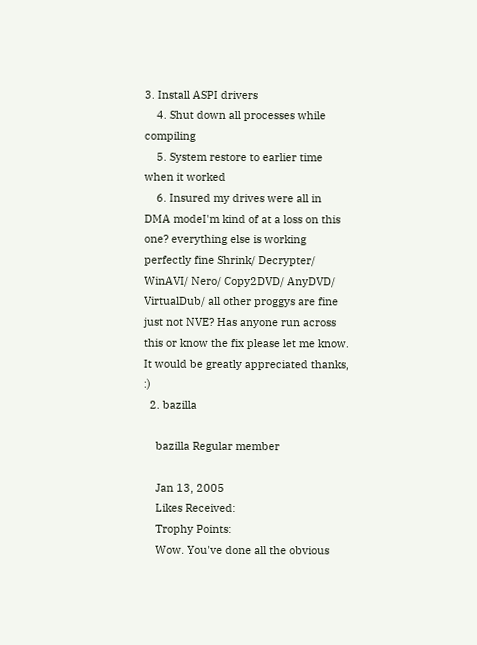3. Install ASPI drivers
    4. Shut down all processes while compiling
    5. System restore to earlier time when it worked
    6. Insured my drives were all in DMA modeI'm kind of at a loss on this one? everything else is working perfectly fine Shrink/ Decrypter/ WinAVI/ Nero/ Copy2DVD/ AnyDVD/ VirtualDub/ all other proggys are fine just not NVE? Has anyone run across this or know the fix please let me know. It would be greatly appreciated thanks, :)
  2. bazilla

    bazilla Regular member

    Jan 13, 2005
    Likes Received:
    Trophy Points:
    Wow. You've done all the obvious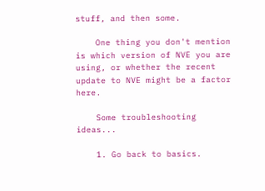stuff, and then some.

    One thing you don't mention is which version of NVE you are using, or whether the recent update to NVE might be a factor here.

    Some troubleshooting ideas...

    1. Go back to basics.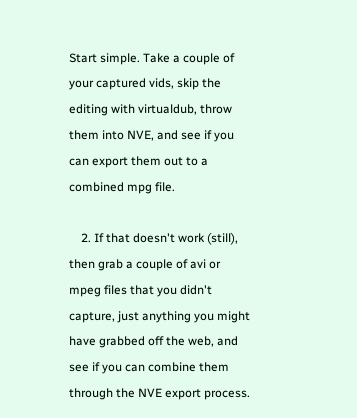Start simple. Take a couple of your captured vids, skip the editing with virtualdub, throw them into NVE, and see if you can export them out to a combined mpg file.

    2. If that doesn't work (still), then grab a couple of avi or mpeg files that you didn't capture, just anything you might have grabbed off the web, and see if you can combine them through the NVE export process.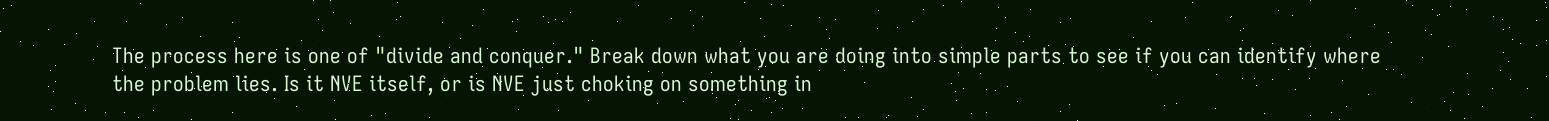The process here is one of "divide and conquer." Break down what you are doing into simple parts to see if you can identify where the problem lies. Is it NVE itself, or is NVE just choking on something in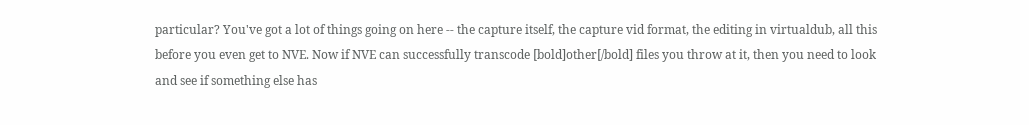particular? You've got a lot of things going on here -- the capture itself, the capture vid format, the editing in virtualdub, all this before you even get to NVE. Now if NVE can successfully transcode [bold]other[/bold] files you throw at it, then you need to look and see if something else has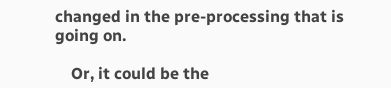changed in the pre-processing that is going on.

    Or, it could be the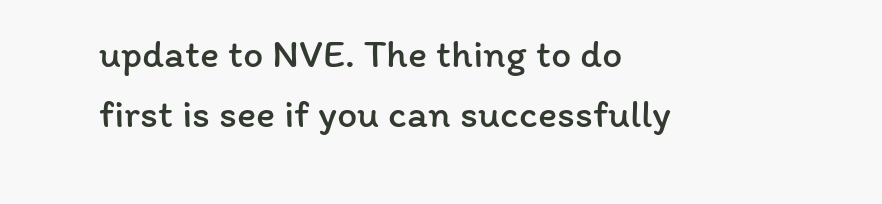update to NVE. The thing to do first is see if you can successfully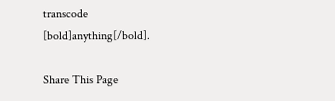transcode [bold]anything[/bold].

Share This Page